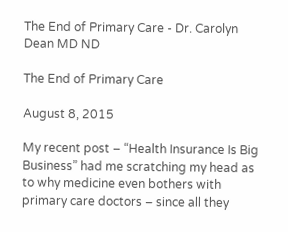The End of Primary Care - Dr. Carolyn Dean MD ND

The End of Primary Care

August 8, 2015

My recent post – “Health Insurance Is Big Business” had me scratching my head as to why medicine even bothers with primary care doctors – since all they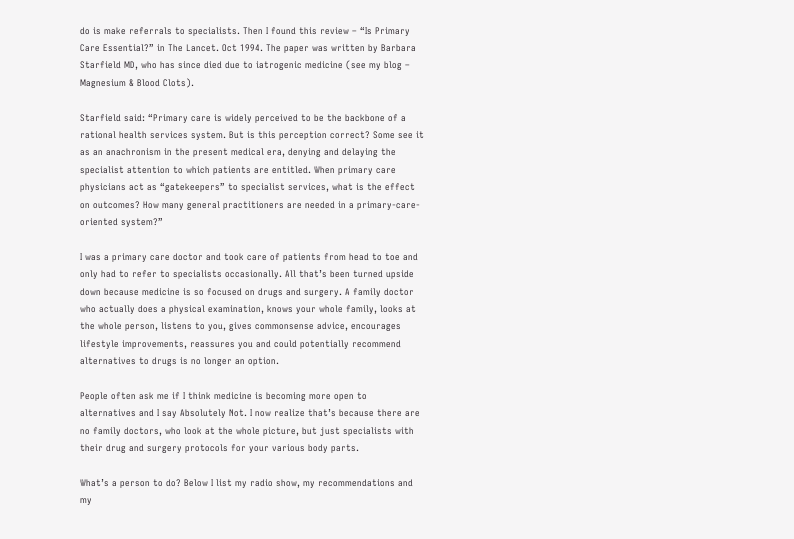do is make referrals to specialists. Then I found this review – “Is Primary Care Essential?” in The Lancet. Oct 1994. The paper was written by Barbara Starfield MD, who has since died due to iatrogenic medicine (see my blog – Magnesium & Blood Clots).

Starfield said: “Primary care is widely perceived to be the backbone of a rational health services system. But is this perception correct? Some see it as an anachronism in the present medical era, denying and delaying the specialist attention to which patients are entitled. When primary care physicians act as “gatekeepers” to specialist services, what is the effect on outcomes? How many general practitioners are needed in a primary-care-oriented system?”

I was a primary care doctor and took care of patients from head to toe and only had to refer to specialists occasionally. All that’s been turned upside down because medicine is so focused on drugs and surgery. A family doctor who actually does a physical examination, knows your whole family, looks at the whole person, listens to you, gives commonsense advice, encourages lifestyle improvements, reassures you and could potentially recommend alternatives to drugs is no longer an option.

People often ask me if I think medicine is becoming more open to alternatives and I say Absolutely Not. I now realize that’s because there are no family doctors, who look at the whole picture, but just specialists with their drug and surgery protocols for your various body parts.

What’s a person to do? Below I list my radio show, my recommendations and my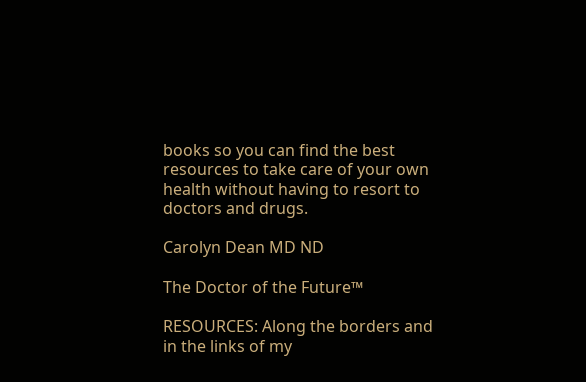books so you can find the best resources to take care of your own health without having to resort to doctors and drugs.

Carolyn Dean MD ND

The Doctor of the Future™

RESOURCES: Along the borders and in the links of my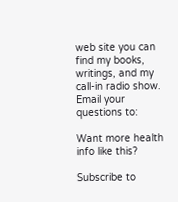web site you can find my books, writings, and my call-in radio show. Email your questions to:

Want more health info like this?

Subscribe to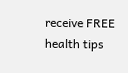receive FREE health tips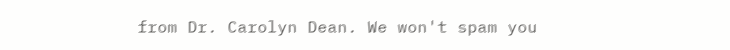from Dr. Carolyn Dean. We won't spam you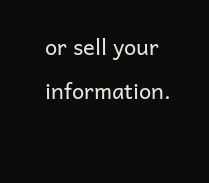or sell your information.